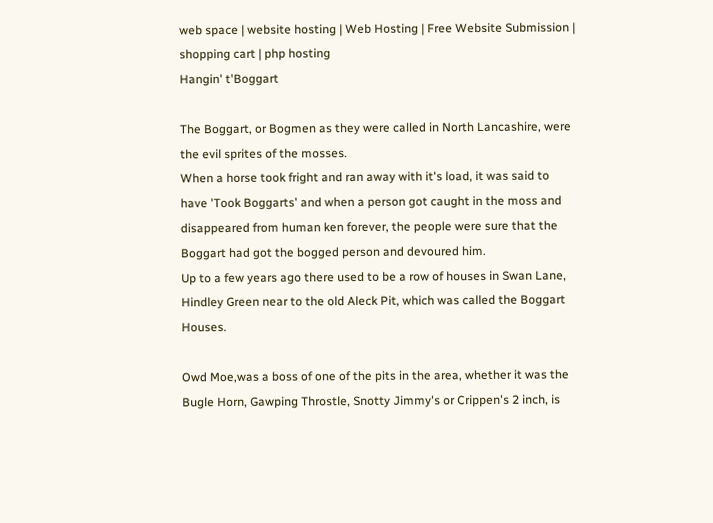web space | website hosting | Web Hosting | Free Website Submission | shopping cart | php hosting
Hangin' t'Boggart

The Boggart, or Bogmen as they were called in North Lancashire, were the evil sprites of the mosses.
When a horse took fright and ran away with it's load, it was said to have 'Took Boggarts' and when a person got caught in the moss and disappeared from human ken forever, the people were sure that the Boggart had got the bogged person and devoured him.
Up to a few years ago there used to be a row of houses in Swan Lane, Hindley Green near to the old Aleck Pit, which was called the Boggart Houses.

Owd Moe,was a boss of one of the pits in the area, whether it was the Bugle Horn, Gawping Throstle, Snotty Jimmy's or Crippen's 2 inch, is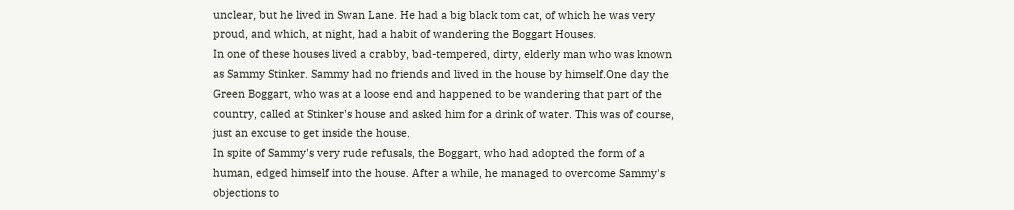unclear, but he lived in Swan Lane. He had a big black tom cat, of which he was very proud, and which, at night, had a habit of wandering the Boggart Houses.
In one of these houses lived a crabby, bad-tempered, dirty, elderly man who was known as Sammy Stinker. Sammy had no friends and lived in the house by himself.One day the Green Boggart, who was at a loose end and happened to be wandering that part of the country, called at Stinker's house and asked him for a drink of water. This was of course, just an excuse to get inside the house.
In spite of Sammy's very rude refusals, the Boggart, who had adopted the form of a human, edged himself into the house. After a while, he managed to overcome Sammy's objections to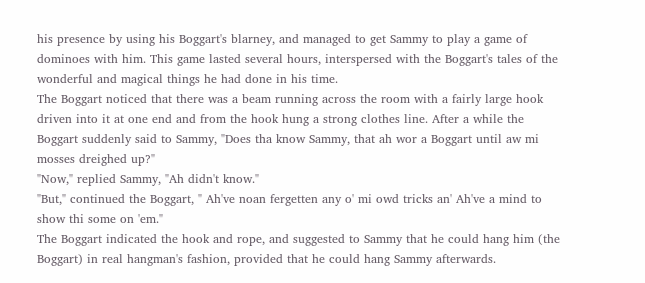his presence by using his Boggart's blarney, and managed to get Sammy to play a game of dominoes with him. This game lasted several hours, interspersed with the Boggart's tales of the wonderful and magical things he had done in his time.
The Boggart noticed that there was a beam running across the room with a fairly large hook driven into it at one end and from the hook hung a strong clothes line. After a while the Boggart suddenly said to Sammy, "Does tha know Sammy, that ah wor a Boggart until aw mi mosses dreighed up?"
"Now," replied Sammy, "Ah didn't know."
"But," continued the Boggart, " Ah've noan fergetten any o' mi owd tricks an' Ah've a mind to show thi some on 'em."
The Boggart indicated the hook and rope, and suggested to Sammy that he could hang him (the Boggart) in real hangman's fashion, provided that he could hang Sammy afterwards.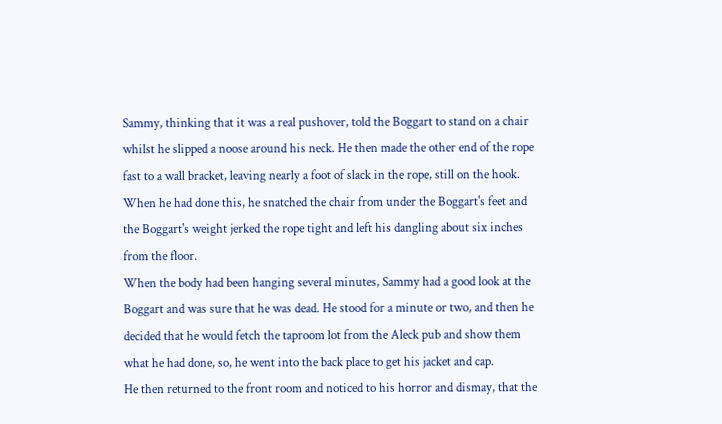Sammy, thinking that it was a real pushover, told the Boggart to stand on a chair whilst he slipped a noose around his neck. He then made the other end of the rope fast to a wall bracket, leaving nearly a foot of slack in the rope, still on the hook. When he had done this, he snatched the chair from under the Boggart's feet and the Boggart's weight jerked the rope tight and left his dangling about six inches from the floor.
When the body had been hanging several minutes, Sammy had a good look at the Boggart and was sure that he was dead. He stood for a minute or two, and then he decided that he would fetch the taproom lot from the Aleck pub and show them what he had done, so, he went into the back place to get his jacket and cap.
He then returned to the front room and noticed to his horror and dismay, that the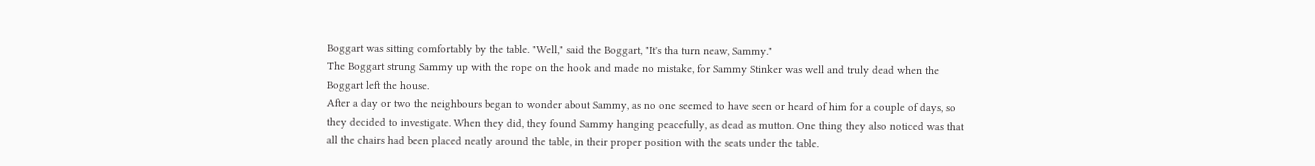Boggart was sitting comfortably by the table. "Well," said the Boggart, "It's tha turn neaw, Sammy."
The Boggart strung Sammy up with the rope on the hook and made no mistake, for Sammy Stinker was well and truly dead when the Boggart left the house.
After a day or two the neighbours began to wonder about Sammy, as no one seemed to have seen or heard of him for a couple of days, so they decided to investigate. When they did, they found Sammy hanging peacefully, as dead as mutton. One thing they also noticed was that all the chairs had been placed neatly around the table, in their proper position with the seats under the table.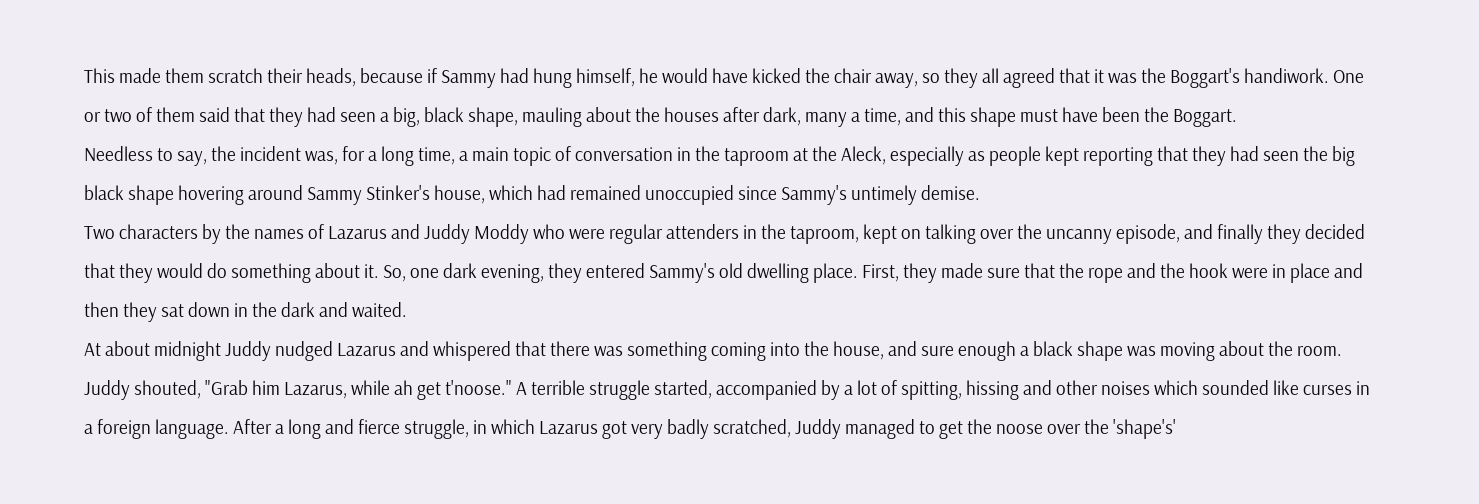This made them scratch their heads, because if Sammy had hung himself, he would have kicked the chair away, so they all agreed that it was the Boggart's handiwork. One or two of them said that they had seen a big, black shape, mauling about the houses after dark, many a time, and this shape must have been the Boggart.
Needless to say, the incident was, for a long time, a main topic of conversation in the taproom at the Aleck, especially as people kept reporting that they had seen the big black shape hovering around Sammy Stinker's house, which had remained unoccupied since Sammy's untimely demise.
Two characters by the names of Lazarus and Juddy Moddy who were regular attenders in the taproom, kept on talking over the uncanny episode, and finally they decided that they would do something about it. So, one dark evening, they entered Sammy's old dwelling place. First, they made sure that the rope and the hook were in place and then they sat down in the dark and waited.
At about midnight Juddy nudged Lazarus and whispered that there was something coming into the house, and sure enough a black shape was moving about the room.
Juddy shouted, "Grab him Lazarus, while ah get t'noose." A terrible struggle started, accompanied by a lot of spitting, hissing and other noises which sounded like curses in a foreign language. After a long and fierce struggle, in which Lazarus got very badly scratched, Juddy managed to get the noose over the 'shape's'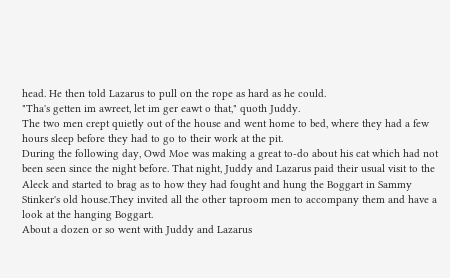head. He then told Lazarus to pull on the rope as hard as he could.
"Tha's getten im awreet, let im ger eawt o that," quoth Juddy.
The two men crept quietly out of the house and went home to bed, where they had a few hours sleep before they had to go to their work at the pit.
During the following day, Owd Moe was making a great to-do about his cat which had not been seen since the night before. That night, Juddy and Lazarus paid their usual visit to the Aleck and started to brag as to how they had fought and hung the Boggart in Sammy Stinker's old house.They invited all the other taproom men to accompany them and have a look at the hanging Boggart.
About a dozen or so went with Juddy and Lazarus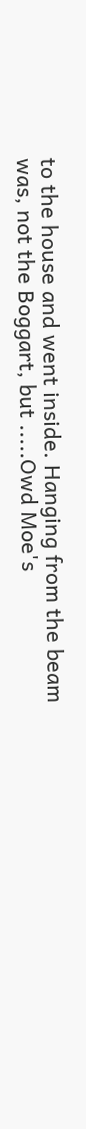to the house and went inside. Hanging from the beam was, not the Boggart, but .....Owd Moe's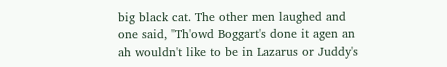big black cat. The other men laughed and one said, "Th'owd Boggart's done it agen an ah wouldn't like to be in Lazarus or Juddy's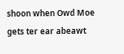shoon when Owd Moe gets ter ear abeawt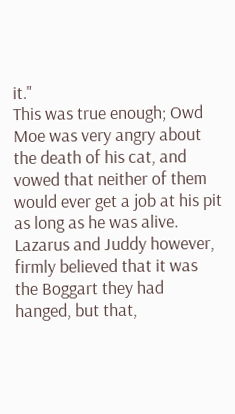it."
This was true enough; Owd Moe was very angry about the death of his cat, and vowed that neither of them would ever get a job at his pit as long as he was alive.
Lazarus and Juddy however, firmly believed that it was the Boggart they had hanged, but that,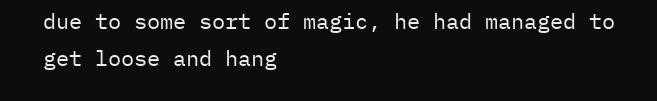due to some sort of magic, he had managed to get loose and hang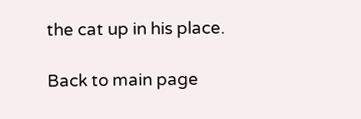the cat up in his place.

Back to main page